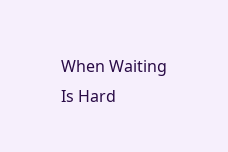When Waiting Is Hard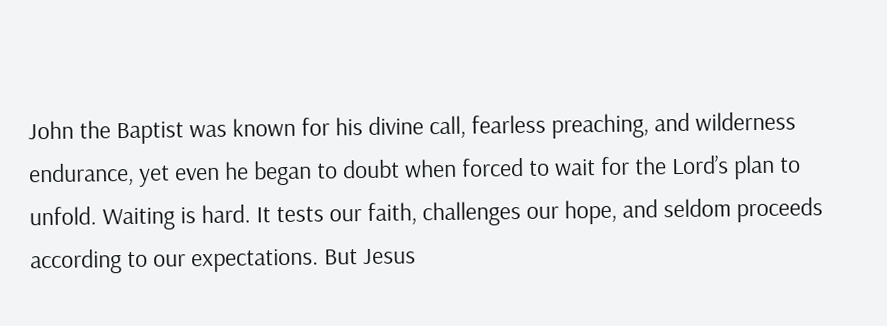John the Baptist was known for his divine call, fearless preaching, and wilderness endurance, yet even he began to doubt when forced to wait for the Lord’s plan to unfold. Waiting is hard. It tests our faith, challenges our hope, and seldom proceeds according to our expectations. But Jesus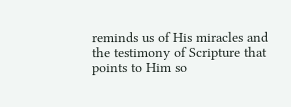reminds us of His miracles and the testimony of Scripture that points to Him so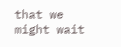that we might wait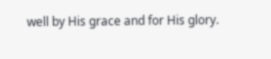well by His grace and for His glory.